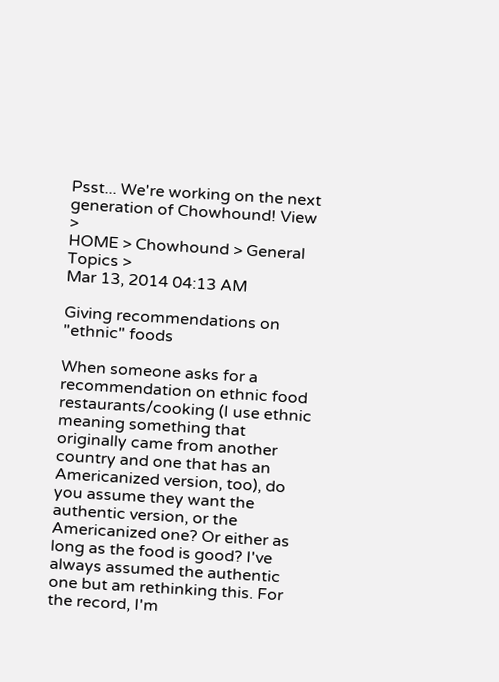Psst... We're working on the next generation of Chowhound! View >
HOME > Chowhound > General Topics >
Mar 13, 2014 04:13 AM

Giving recommendations on "ethnic" foods

When someone asks for a recommendation on ethnic food restaurants/cooking (I use ethnic meaning something that originally came from another country and one that has an Americanized version, too), do you assume they want the authentic version, or the Americanized one? Or either as long as the food is good? I've always assumed the authentic one but am rethinking this. For the record, I'm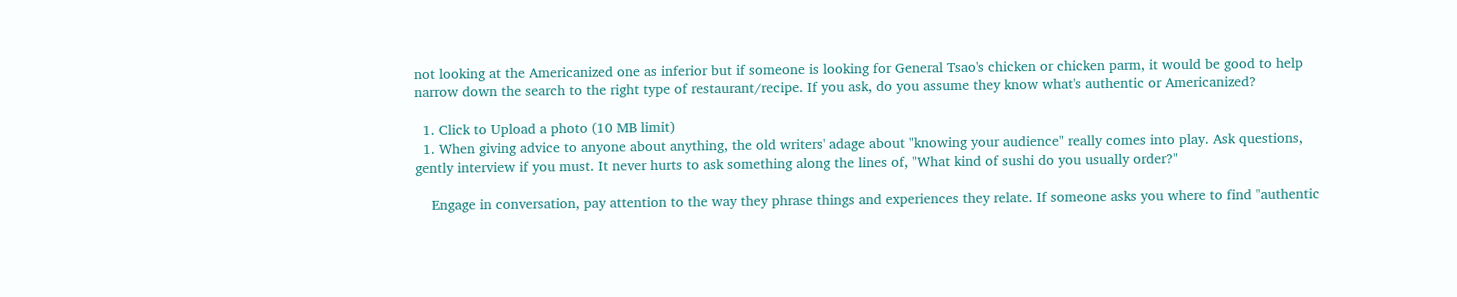not looking at the Americanized one as inferior but if someone is looking for General Tsao's chicken or chicken parm, it would be good to help narrow down the search to the right type of restaurant/recipe. If you ask, do you assume they know what's authentic or Americanized?

  1. Click to Upload a photo (10 MB limit)
  1. When giving advice to anyone about anything, the old writers' adage about "knowing your audience" really comes into play. Ask questions, gently interview if you must. It never hurts to ask something along the lines of, "What kind of sushi do you usually order?"

    Engage in conversation, pay attention to the way they phrase things and experiences they relate. If someone asks you where to find "authentic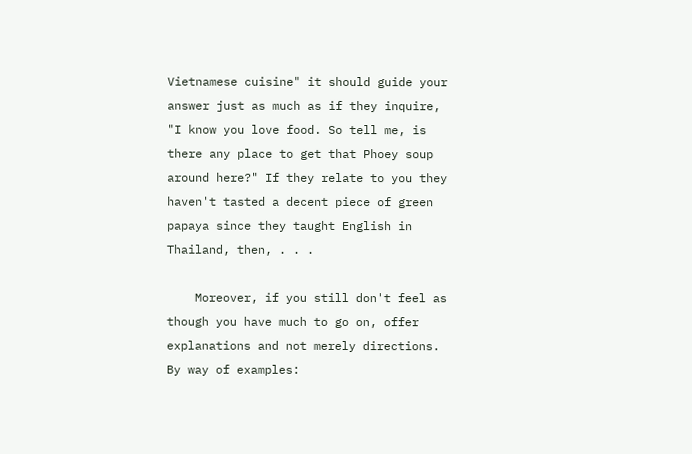Vietnamese cuisine" it should guide your answer just as much as if they inquire, "I know you love food. So tell me, is there any place to get that Phoey soup around here?" If they relate to you they haven't tasted a decent piece of green papaya since they taught English in Thailand, then, . . .

    Moreover, if you still don't feel as though you have much to go on, offer explanations and not merely directions. By way of examples: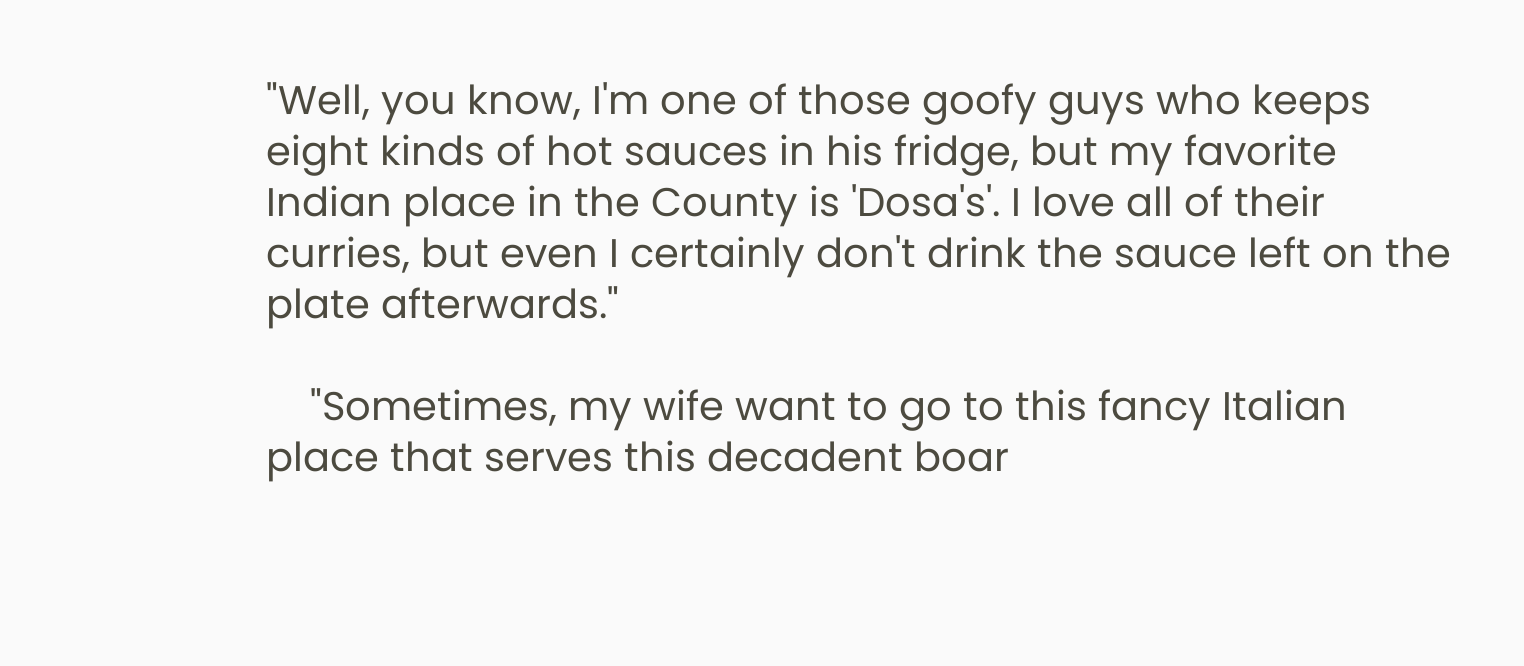"Well, you know, I'm one of those goofy guys who keeps eight kinds of hot sauces in his fridge, but my favorite Indian place in the County is 'Dosa's'. I love all of their curries, but even I certainly don't drink the sauce left on the plate afterwards."

    "Sometimes, my wife want to go to this fancy Italian place that serves this decadent boar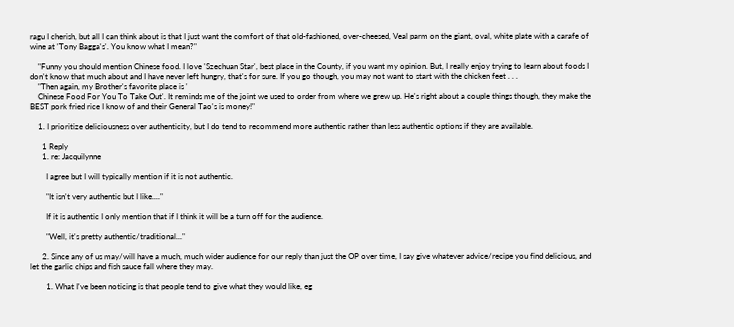ragu I cherish, but all I can think about is that I just want the comfort of that old-fashioned, over-cheesed, Veal parm on the giant, oval, white plate with a carafe of wine at 'Tony Bagga's'. You know what I mean?"

    "Funny you should mention Chinese food. I love 'Szechuan Star', best place in the County, if you want my opinion. But, I really enjoy trying to learn about foods I don't know that much about and I have never left hungry, that's for sure. If you go though, you may not want to start with the chicken feet . . .
    "Then again, my Brother's favorite place is '
    Chinese Food For You To Take Out'. It reminds me of the joint we used to order from where we grew up. He's right about a couple things though, they make the BEST pork fried rice I know of and their General Tao's is money!"

    1. I prioritize deliciousness over authenticity, but I do tend to recommend more authentic rather than less authentic options if they are available.

      1 Reply
      1. re: Jacquilynne

        I agree but I will typically mention if it is not authentic.

        "It isn't very authentic but I like...."

        If it is authentic I only mention that if I think it will be a turn off for the audience.

        "Well, it's pretty authentic/traditional..."

      2. Since any of us may/will have a much, much wider audience for our reply than just the OP over time, I say give whatever advice/recipe you find delicious, and let the garlic chips and fish sauce fall where they may.

        1. What I've been noticing is that people tend to give what they would like, eg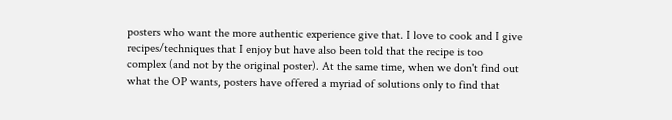posters who want the more authentic experience give that. I love to cook and I give recipes/techniques that I enjoy but have also been told that the recipe is too complex (and not by the original poster). At the same time, when we don't find out what the OP wants, posters have offered a myriad of solutions only to find that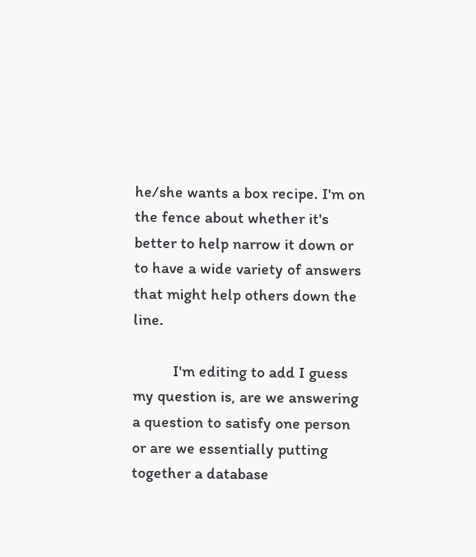he/she wants a box recipe. I'm on the fence about whether it's better to help narrow it down or to have a wide variety of answers that might help others down the line.

          I'm editing to add I guess my question is, are we answering a question to satisfy one person or are we essentially putting together a database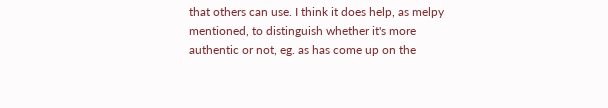that others can use. I think it does help, as melpy mentioned, to distinguish whether it's more authentic or not, eg. as has come up on the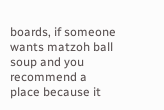boards, if someone wants matzoh ball soup and you recommend a place because it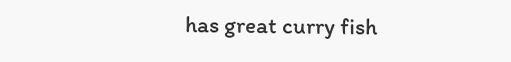has great curry fish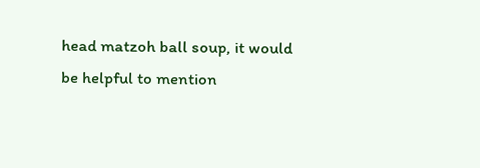head matzoh ball soup, it would be helpful to mention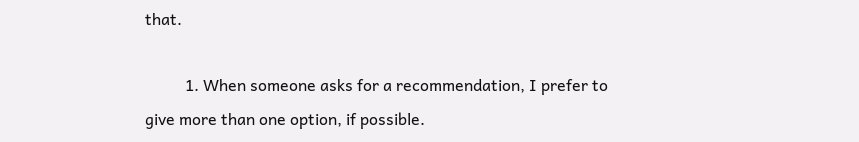that.

          1. When someone asks for a recommendation, I prefer to give more than one option, if possible.